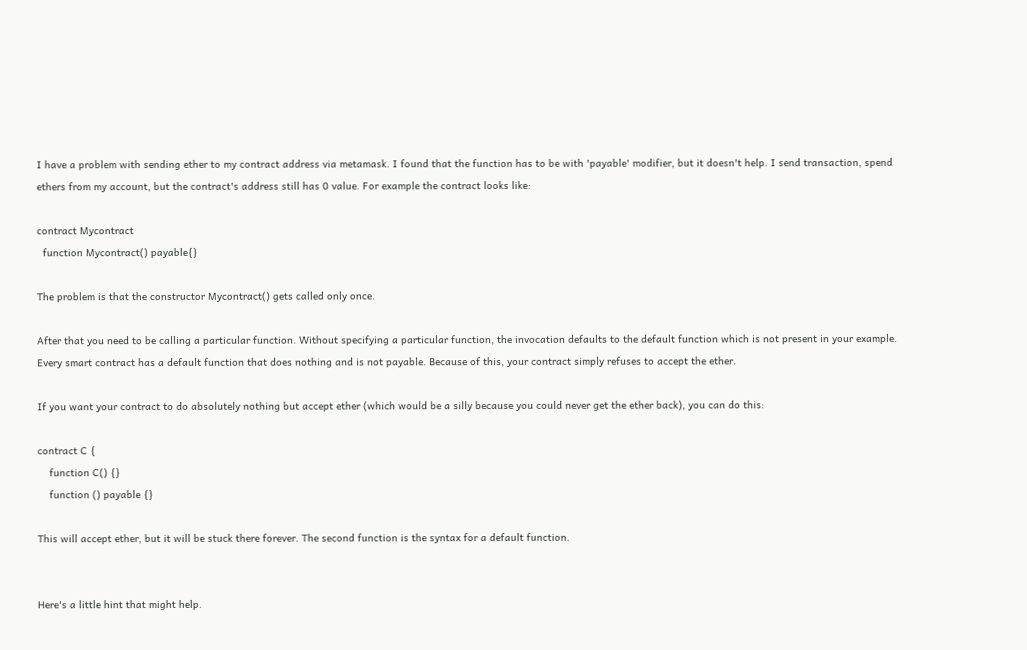I have a problem with sending ether to my contract address via metamask. I found that the function has to be with 'payable' modifier, but it doesn't help. I send transaction, spend ethers from my account, but the contract's address still has 0 value. For example the contract looks like:

contract Mycontract
  function Mycontract() payable{}

The problem is that the constructor Mycontract() gets called only once.

After that you need to be calling a particular function. Without specifying a particular function, the invocation defaults to the default function which is not present in your example. Every smart contract has a default function that does nothing and is not payable. Because of this, your contract simply refuses to accept the ether.

If you want your contract to do absolutely nothing but accept ether (which would be a silly because you could never get the ether back), you can do this:

contract C {
    function C() {}
    function () payable {}

This will accept ether, but it will be stuck there forever. The second function is the syntax for a default function.


Here's a little hint that might help.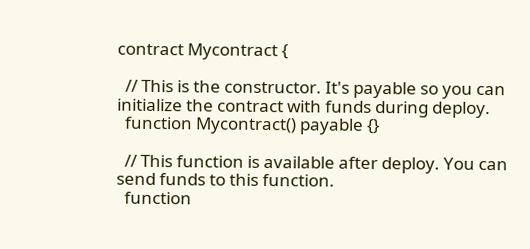contract Mycontract {

  // This is the constructor. It's payable so you can initialize the contract with funds during deploy.
  function Mycontract() payable {}

  // This function is available after deploy. You can send funds to this function.
  function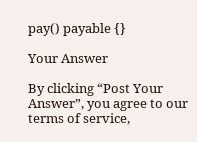pay() payable {}

Your Answer

By clicking “Post Your Answer”, you agree to our terms of service,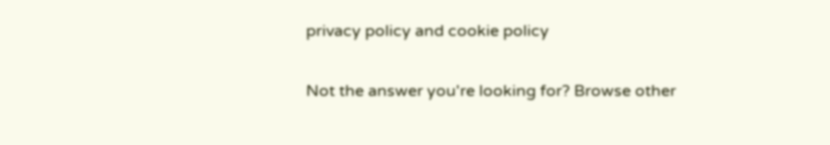privacy policy and cookie policy

Not the answer you're looking for? Browse other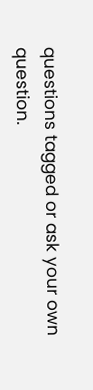questions tagged or ask your own question.